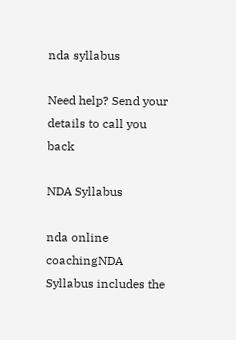nda syllabus

Need help? Send your details to call you back

NDA Syllabus

nda online coachingNDA Syllabus includes the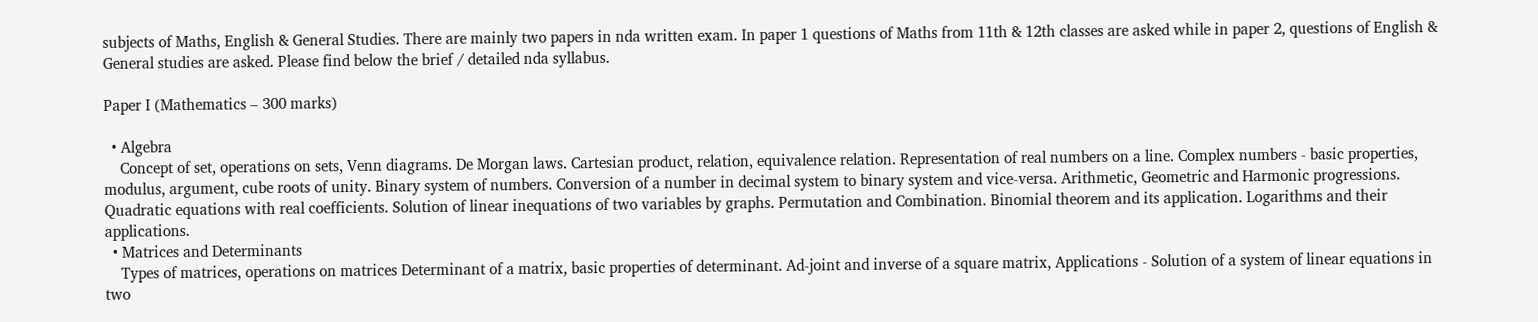subjects of Maths, English & General Studies. There are mainly two papers in nda written exam. In paper 1 questions of Maths from 11th & 12th classes are asked while in paper 2, questions of English & General studies are asked. Please find below the brief / detailed nda syllabus.

Paper I (Mathematics – 300 marks)

  • Algebra
    Concept of set, operations on sets, Venn diagrams. De Morgan laws. Cartesian product, relation, equivalence relation. Representation of real numbers on a line. Complex numbers - basic properties, modulus, argument, cube roots of unity. Binary system of numbers. Conversion of a number in decimal system to binary system and vice-versa. Arithmetic, Geometric and Harmonic progressions. Quadratic equations with real coefficients. Solution of linear inequations of two variables by graphs. Permutation and Combination. Binomial theorem and its application. Logarithms and their applications.
  • Matrices and Determinants
    Types of matrices, operations on matrices Determinant of a matrix, basic properties of determinant. Ad-joint and inverse of a square matrix, Applications - Solution of a system of linear equations in two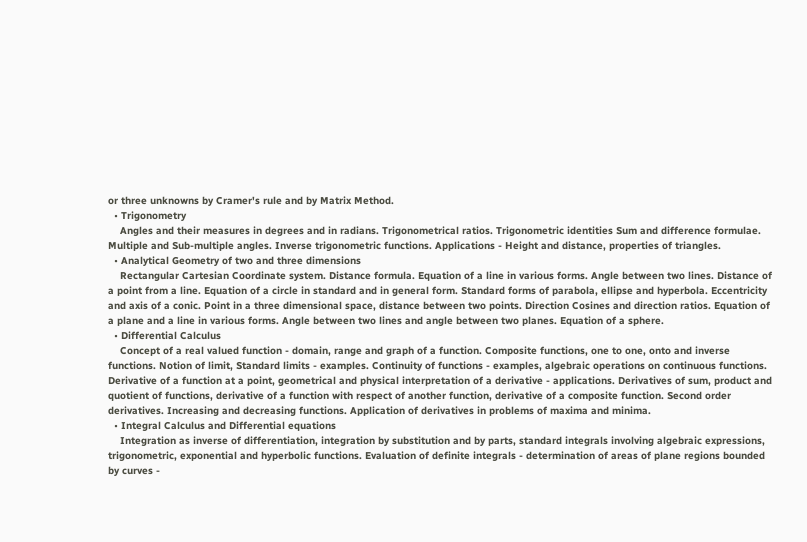or three unknowns by Cramer's rule and by Matrix Method.
  • Trigonometry
    Angles and their measures in degrees and in radians. Trigonometrical ratios. Trigonometric identities Sum and difference formulae. Multiple and Sub-multiple angles. Inverse trigonometric functions. Applications - Height and distance, properties of triangles.
  • Analytical Geometry of two and three dimensions
    Rectangular Cartesian Coordinate system. Distance formula. Equation of a line in various forms. Angle between two lines. Distance of a point from a line. Equation of a circle in standard and in general form. Standard forms of parabola, ellipse and hyperbola. Eccentricity and axis of a conic. Point in a three dimensional space, distance between two points. Direction Cosines and direction ratios. Equation of a plane and a line in various forms. Angle between two lines and angle between two planes. Equation of a sphere.
  • Differential Calculus
    Concept of a real valued function - domain, range and graph of a function. Composite functions, one to one, onto and inverse functions. Notion of limit, Standard limits - examples. Continuity of functions - examples, algebraic operations on continuous functions. Derivative of a function at a point, geometrical and physical interpretation of a derivative - applications. Derivatives of sum, product and quotient of functions, derivative of a function with respect of another function, derivative of a composite function. Second order derivatives. Increasing and decreasing functions. Application of derivatives in problems of maxima and minima.
  • Integral Calculus and Differential equations
    Integration as inverse of differentiation, integration by substitution and by parts, standard integrals involving algebraic expressions, trigonometric, exponential and hyperbolic functions. Evaluation of definite integrals - determination of areas of plane regions bounded by curves -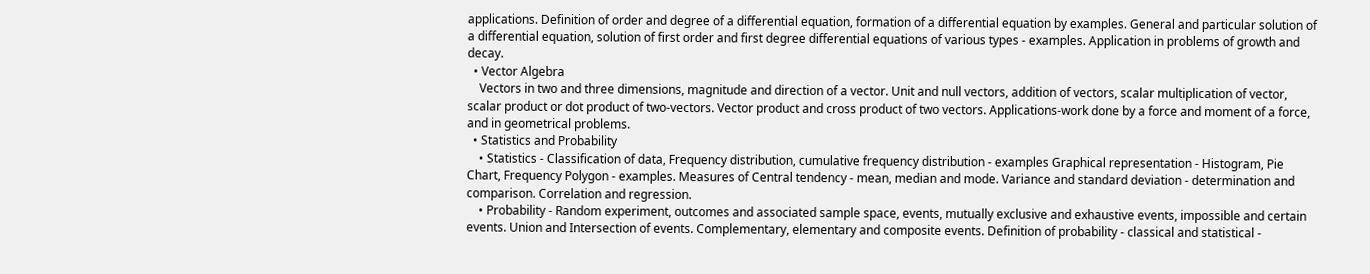applications. Definition of order and degree of a differential equation, formation of a differential equation by examples. General and particular solution of a differential equation, solution of first order and first degree differential equations of various types - examples. Application in problems of growth and decay.
  • Vector Algebra
    Vectors in two and three dimensions, magnitude and direction of a vector. Unit and null vectors, addition of vectors, scalar multiplication of vector, scalar product or dot product of two-vectors. Vector product and cross product of two vectors. Applications-work done by a force and moment of a force, and in geometrical problems.
  • Statistics and Probability
    • Statistics - Classification of data, Frequency distribution, cumulative frequency distribution - examples Graphical representation - Histogram, Pie Chart, Frequency Polygon - examples. Measures of Central tendency - mean, median and mode. Variance and standard deviation - determination and comparison. Correlation and regression.
    • Probability - Random experiment, outcomes and associated sample space, events, mutually exclusive and exhaustive events, impossible and certain events. Union and Intersection of events. Complementary, elementary and composite events. Definition of probability - classical and statistical -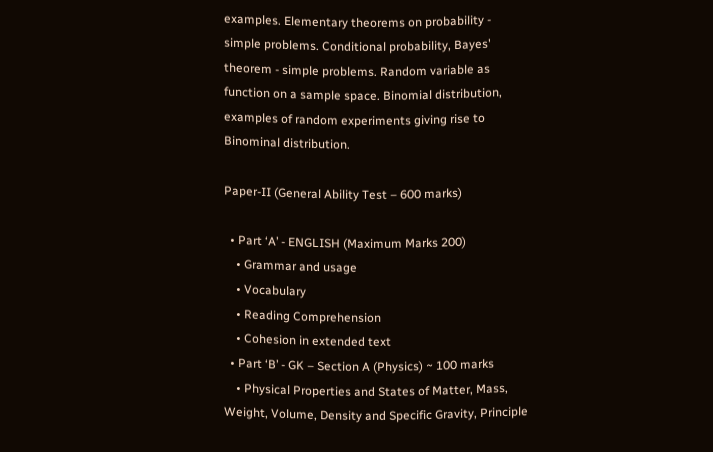examples. Elementary theorems on probability - simple problems. Conditional probability, Bayes' theorem - simple problems. Random variable as function on a sample space. Binomial distribution, examples of random experiments giving rise to Binominal distribution.

Paper-II (General Ability Test – 600 marks)

  • Part ‘A’ - ENGLISH (Maximum Marks 200)
    • Grammar and usage
    • Vocabulary
    • Reading Comprehension
    • Cohesion in extended text
  • Part ‘B’ - GK – Section A (Physics) ~ 100 marks
    • Physical Properties and States of Matter, Mass, Weight, Volume, Density and Specific Gravity, Principle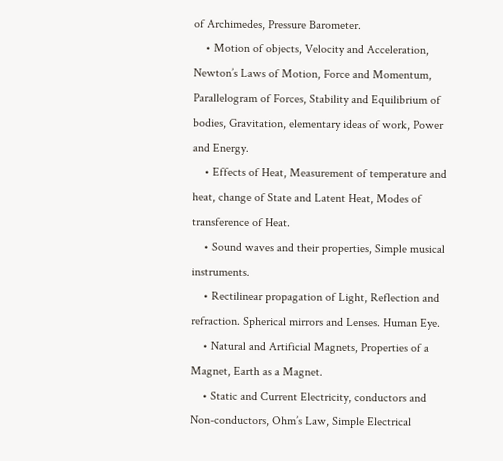of Archimedes, Pressure Barometer.
    • Motion of objects, Velocity and Acceleration, Newton’s Laws of Motion, Force and Momentum, Parallelogram of Forces, Stability and Equilibrium of bodies, Gravitation, elementary ideas of work, Power and Energy.
    • Effects of Heat, Measurement of temperature and heat, change of State and Latent Heat, Modes of transference of Heat.
    • Sound waves and their properties, Simple musical instruments.
    • Rectilinear propagation of Light, Reflection and refraction. Spherical mirrors and Lenses. Human Eye.
    • Natural and Artificial Magnets, Properties of a Magnet, Earth as a Magnet.
    • Static and Current Electricity, conductors and Non-conductors, Ohm’s Law, Simple Electrical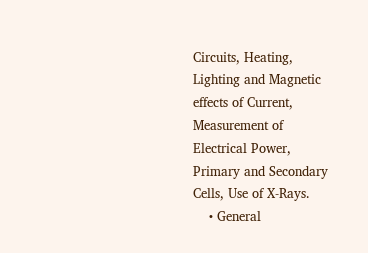Circuits, Heating, Lighting and Magnetic effects of Current, Measurement of Electrical Power, Primary and Secondary Cells, Use of X-Rays.
    • General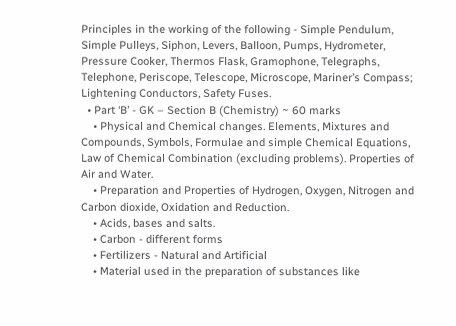Principles in the working of the following - Simple Pendulum, Simple Pulleys, Siphon, Levers, Balloon, Pumps, Hydrometer, Pressure Cooker, Thermos Flask, Gramophone, Telegraphs, Telephone, Periscope, Telescope, Microscope, Mariner’s Compass; Lightening Conductors, Safety Fuses.
  • Part ‘B’ - GK – Section B (Chemistry) ~ 60 marks
    • Physical and Chemical changes. Elements, Mixtures and Compounds, Symbols, Formulae and simple Chemical Equations, Law of Chemical Combination (excluding problems). Properties of Air and Water.
    • Preparation and Properties of Hydrogen, Oxygen, Nitrogen and Carbon dioxide, Oxidation and Reduction.
    • Acids, bases and salts.
    • Carbon - different forms
    • Fertilizers - Natural and Artificial
    • Material used in the preparation of substances like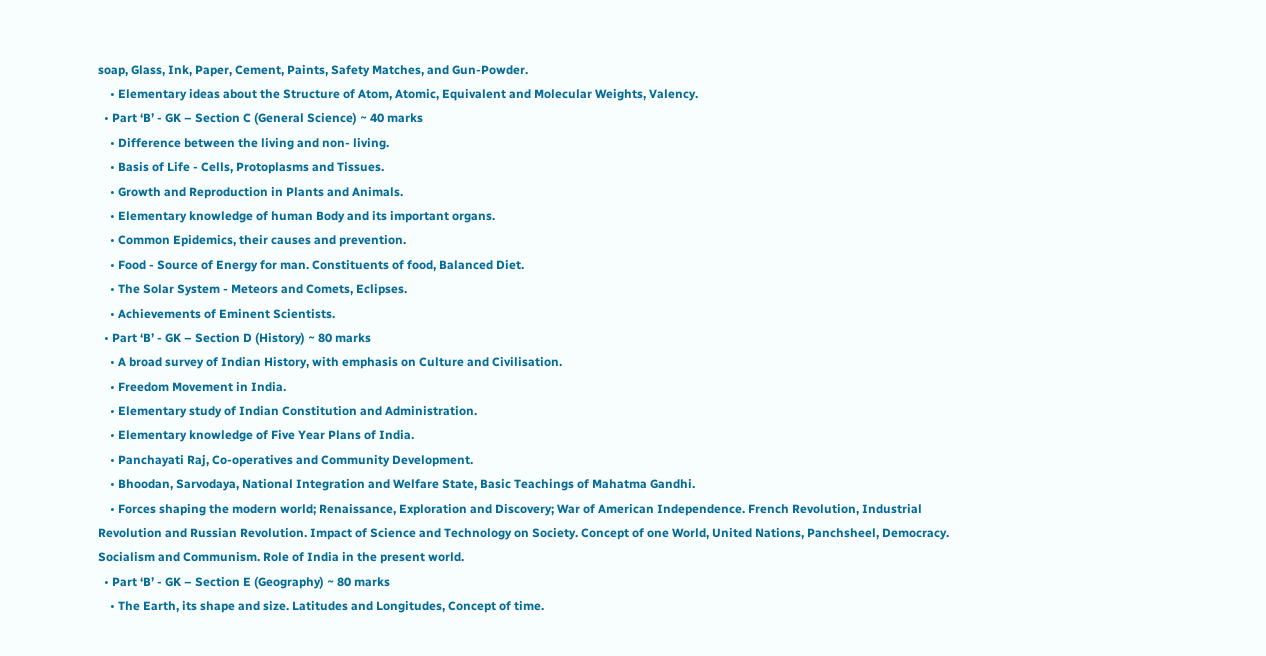soap, Glass, Ink, Paper, Cement, Paints, Safety Matches, and Gun-Powder.
    • Elementary ideas about the Structure of Atom, Atomic, Equivalent and Molecular Weights, Valency.
  • Part ‘B’ - GK – Section C (General Science) ~ 40 marks
    • Difference between the living and non- living.
    • Basis of Life - Cells, Protoplasms and Tissues.
    • Growth and Reproduction in Plants and Animals.
    • Elementary knowledge of human Body and its important organs.
    • Common Epidemics, their causes and prevention.
    • Food - Source of Energy for man. Constituents of food, Balanced Diet.
    • The Solar System - Meteors and Comets, Eclipses.
    • Achievements of Eminent Scientists.
  • Part ‘B’ - GK – Section D (History) ~ 80 marks
    • A broad survey of Indian History, with emphasis on Culture and Civilisation.
    • Freedom Movement in India.
    • Elementary study of Indian Constitution and Administration.
    • Elementary knowledge of Five Year Plans of India.
    • Panchayati Raj, Co-operatives and Community Development.
    • Bhoodan, Sarvodaya, National Integration and Welfare State, Basic Teachings of Mahatma Gandhi.
    • Forces shaping the modern world; Renaissance, Exploration and Discovery; War of American Independence. French Revolution, Industrial Revolution and Russian Revolution. Impact of Science and Technology on Society. Concept of one World, United Nations, Panchsheel, Democracy. Socialism and Communism. Role of India in the present world.
  • Part ‘B’ - GK – Section E (Geography) ~ 80 marks
    • The Earth, its shape and size. Latitudes and Longitudes, Concept of time.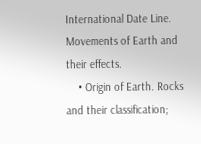International Date Line. Movements of Earth and their effects.
    • Origin of Earth. Rocks and their classification;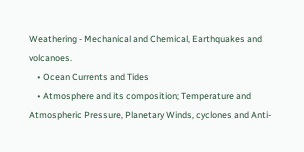Weathering - Mechanical and Chemical, Earthquakes and volcanoes.
    • Ocean Currents and Tides
    • Atmosphere and its composition; Temperature and Atmospheric Pressure, Planetary Winds, cyclones and Anti-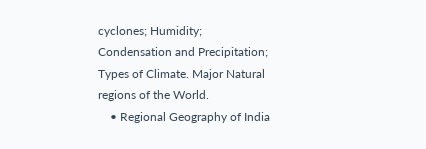cyclones; Humidity; Condensation and Precipitation; Types of Climate. Major Natural regions of the World.
    • Regional Geography of India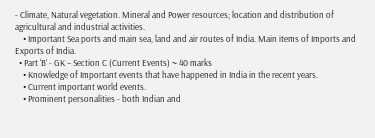- Climate, Natural vegetation. Mineral and Power resources; location and distribution of agricultural and industrial activities.
    • Important Sea ports and main sea, land and air routes of India. Main items of Imports and Exports of India.
  • Part ‘B’ - GK – Section C (Current Events) ~ 40 marks
    • Knowledge of Important events that have happened in India in the recent years.
    • Current important world events.
    • Prominent personalities - both Indian and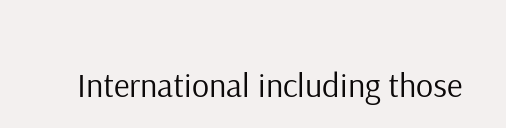International including those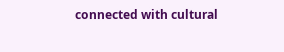connected with cultural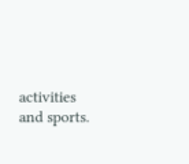activities and sports.